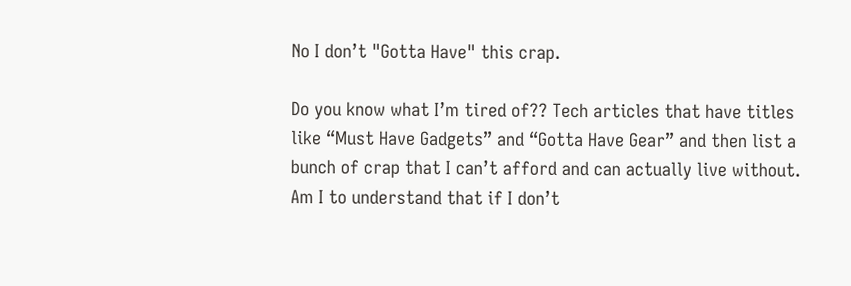No I don’t "Gotta Have" this crap.

Do you know what I’m tired of?? Tech articles that have titles like “Must Have Gadgets” and “Gotta Have Gear” and then list a bunch of crap that I can’t afford and can actually live without. Am I to understand that if I don’t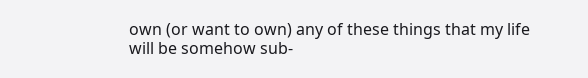own (or want to own) any of these things that my life will be somehow sub-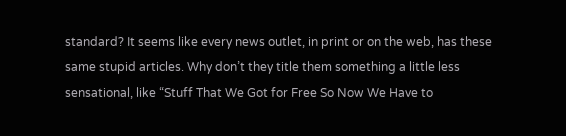standard? It seems like every news outlet, in print or on the web, has these same stupid articles. Why don’t they title them something a little less sensational, like “Stuff That We Got for Free So Now We Have to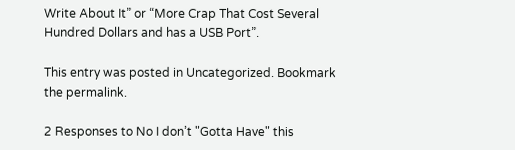Write About It” or “More Crap That Cost Several Hundred Dollars and has a USB Port”.

This entry was posted in Uncategorized. Bookmark the permalink.

2 Responses to No I don’t "Gotta Have" this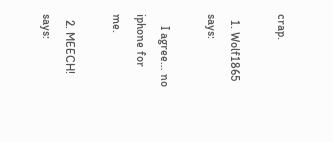crap.

  1. Wolf1865 says:

    I agree… no iphone for me.

  2. MEECH! says: